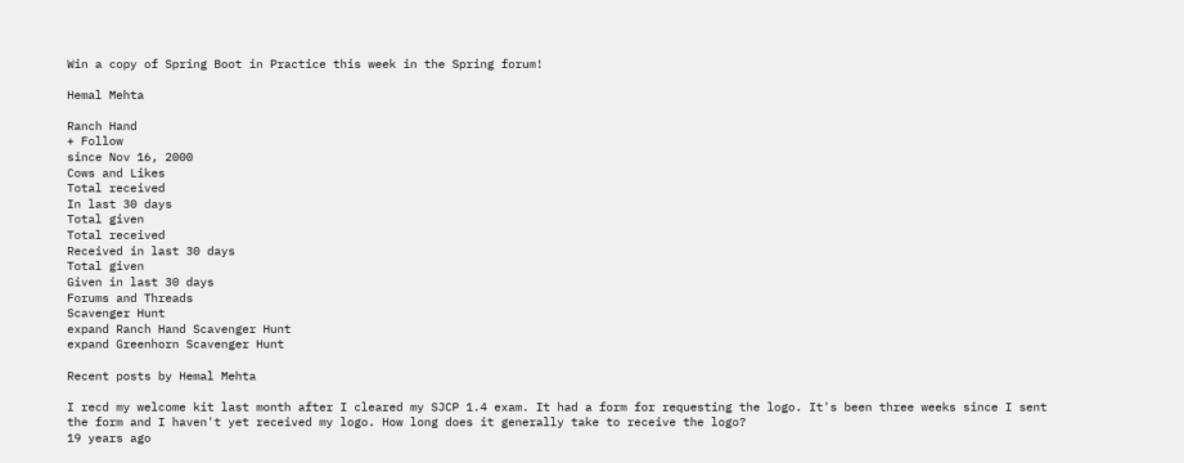Win a copy of Spring Boot in Practice this week in the Spring forum!

Hemal Mehta

Ranch Hand
+ Follow
since Nov 16, 2000
Cows and Likes
Total received
In last 30 days
Total given
Total received
Received in last 30 days
Total given
Given in last 30 days
Forums and Threads
Scavenger Hunt
expand Ranch Hand Scavenger Hunt
expand Greenhorn Scavenger Hunt

Recent posts by Hemal Mehta

I recd my welcome kit last month after I cleared my SJCP 1.4 exam. It had a form for requesting the logo. It's been three weeks since I sent the form and I haven't yet received my logo. How long does it generally take to receive the logo?
19 years ago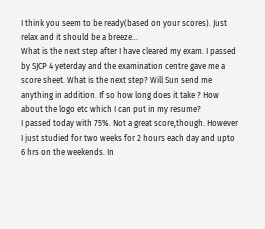I think you seem to be ready(based on your scores). Just relax and it should be a breeze...
What is the next step after I have cleared my exam. I passed by SJCP 4 yeterday and the examination centre gave me a score sheet. What is the next step? Will Sun send me anything in addition. If so how long does it take ? How about the logo etc which I can put in my resume?
I passed today with 75%. Not a great score,though. However I just studied for two weeks for 2 hours each day and upto 6 hrs on the weekends. In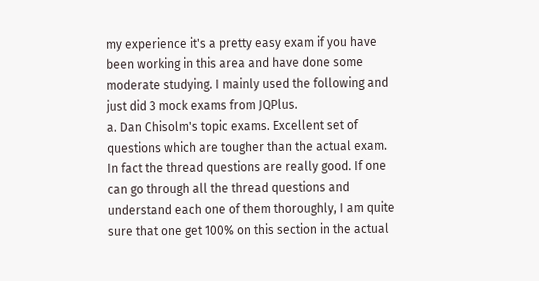my experience it's a pretty easy exam if you have been working in this area and have done some moderate studying. I mainly used the following and just did 3 mock exams from JQPlus.
a. Dan Chisolm's topic exams. Excellent set of questions which are tougher than the actual exam. In fact the thread questions are really good. If one can go through all the thread questions and understand each one of them thoroughly, I am quite sure that one get 100% on this section in the actual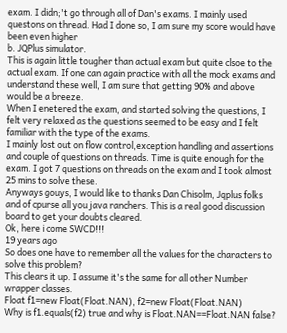exam. I didn;'t go through all of Dan's exams. I mainly used questons on thread. Had I done so, I am sure my score would have been even higher
b. JQPlus simulator.
This is again little tougher than actual exam but quite clsoe to the actual exam. If one can again practice with all the mock exams and understand these well, I am sure that getting 90% and above would be a breeze.
When I enetered the exam, and started solving the questions, I felt very relaxed as the questions seemed to be easy and I felt familiar with the type of the exams.
I mainly lost out on flow control,exception handling and assertions and couple of questions on threads. Time is quite enough for the exam. I got 7 questions on threads on the exam and I took almost 25 mins to solve these.
Anyways gouys, I would like to thanks Dan Chisolm, Jqplus folks and of cpurse all you java ranchers. This is a real good discussion board to get your doubts cleared.
Ok, here i come SWCD!!!
19 years ago
So does one have to remember all the values for the characters to solve this problem?
This clears it up. I assume it's the same for all other Number wrapper classes.
Float f1=new Float(Float.NAN), f2=new Float(Float.NAN)
Why is f1.equals(f2) true and why is Float.NAN==Float.NAN false?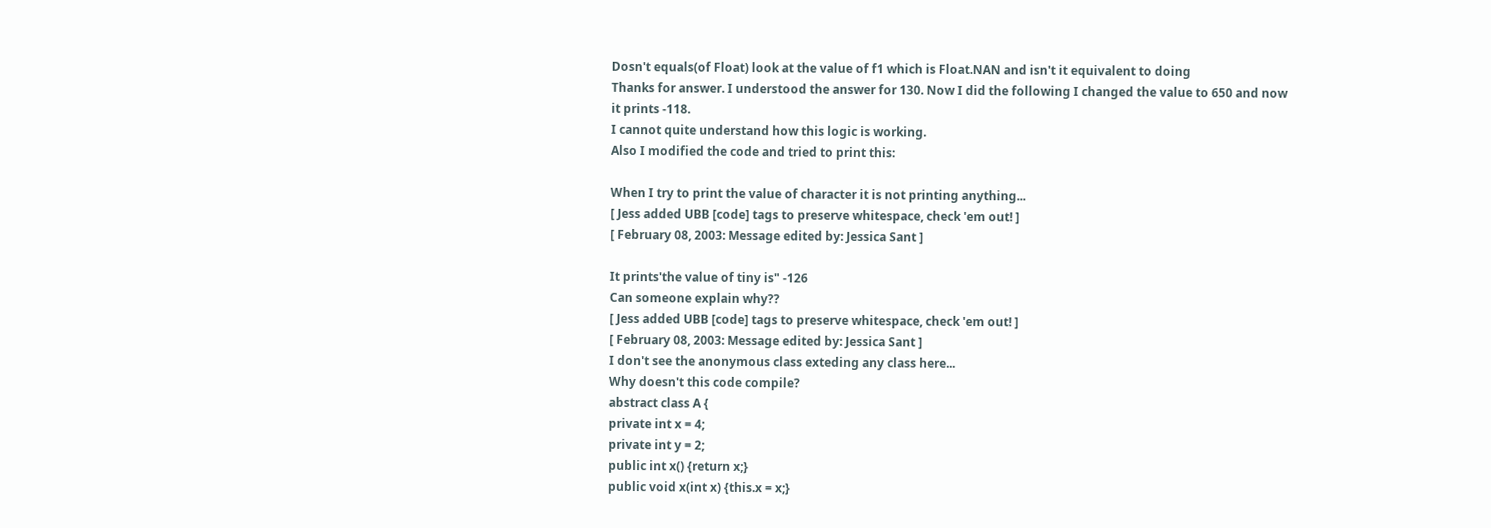Dosn't equals(of Float) look at the value of f1 which is Float.NAN and isn't it equivalent to doing
Thanks for answer. I understood the answer for 130. Now I did the following I changed the value to 650 and now
it prints -118.
I cannot quite understand how this logic is working.
Also I modified the code and tried to print this:

When I try to print the value of character it is not printing anything...
[ Jess added UBB [code] tags to preserve whitespace, check 'em out! ]
[ February 08, 2003: Message edited by: Jessica Sant ]

It prints'the value of tiny is" -126
Can someone explain why??
[ Jess added UBB [code] tags to preserve whitespace, check 'em out! ]
[ February 08, 2003: Message edited by: Jessica Sant ]
I don't see the anonymous class exteding any class here...
Why doesn't this code compile?
abstract class A {
private int x = 4;
private int y = 2;
public int x() {return x;}
public void x(int x) {this.x = x;}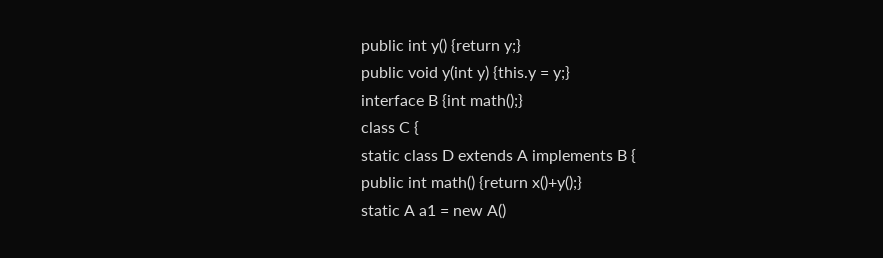public int y() {return y;}
public void y(int y) {this.y = y;}
interface B {int math();}
class C {
static class D extends A implements B {
public int math() {return x()+y();}
static A a1 = new A()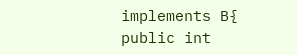implements B{
public int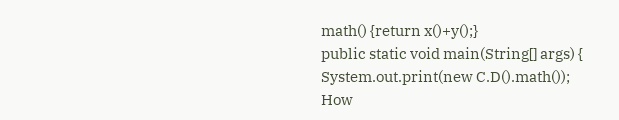math() {return x()+y();}
public static void main(String[] args) {
System.out.print(new C.D().math());
How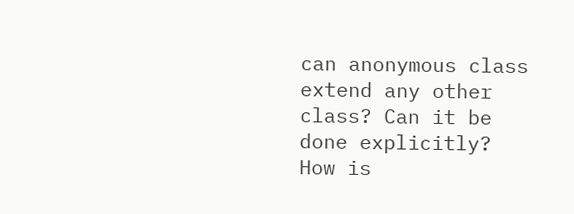can anonymous class extend any other class? Can it be done explicitly?
How is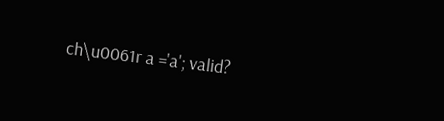ch\u0061r a ='a'; valid?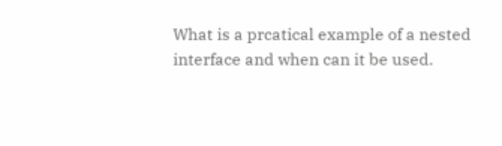What is a prcatical example of a nested interface and when can it be used.